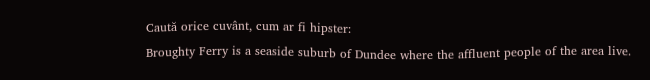Caută orice cuvânt, cum ar fi hipster:
Broughty Ferry is a seaside suburb of Dundee where the affluent people of the area live.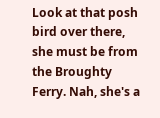Look at that posh bird over there, she must be from the Broughty Ferry. Nah, she's a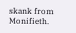skank from Monifieth.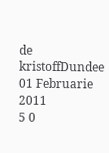de kristoffDundee 01 Februarie 2011
5 0